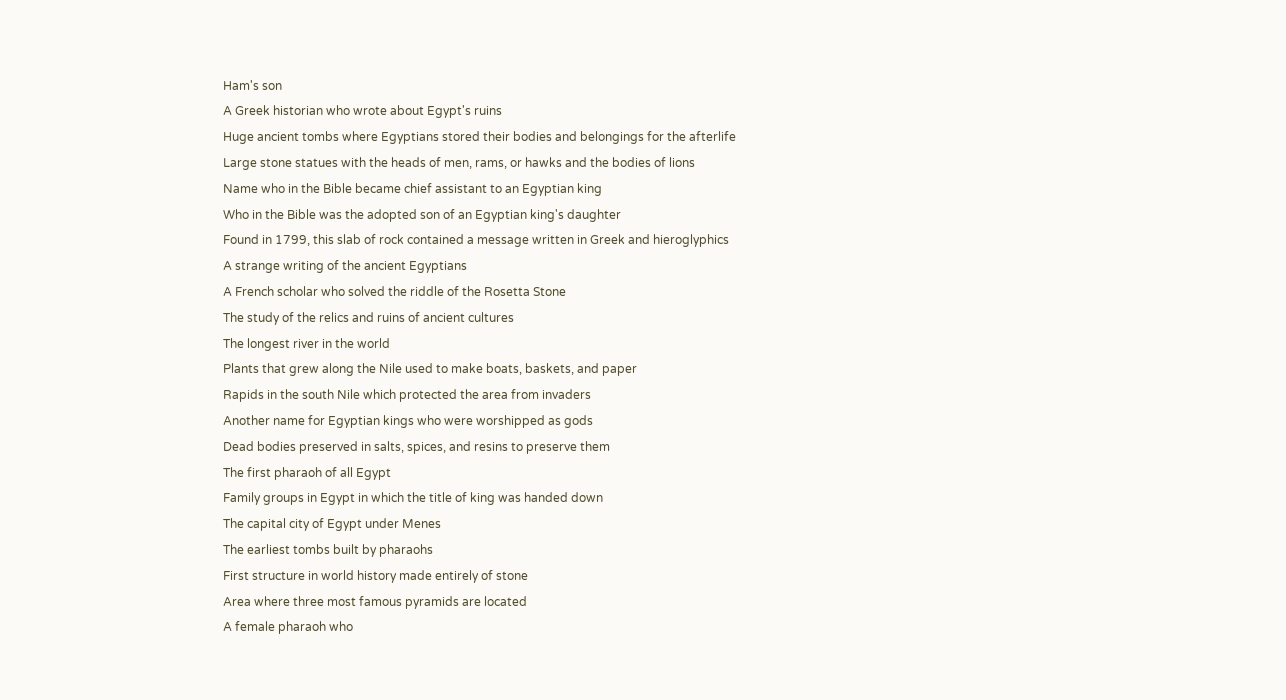Ham's son
A Greek historian who wrote about Egypt's ruins
Huge ancient tombs where Egyptians stored their bodies and belongings for the afterlife
Large stone statues with the heads of men, rams, or hawks and the bodies of lions
Name who in the Bible became chief assistant to an Egyptian king
Who in the Bible was the adopted son of an Egyptian king's daughter
Found in 1799, this slab of rock contained a message written in Greek and hieroglyphics
A strange writing of the ancient Egyptians
A French scholar who solved the riddle of the Rosetta Stone
The study of the relics and ruins of ancient cultures
The longest river in the world
Plants that grew along the Nile used to make boats, baskets, and paper
Rapids in the south Nile which protected the area from invaders
Another name for Egyptian kings who were worshipped as gods
Dead bodies preserved in salts, spices, and resins to preserve them
The first pharaoh of all Egypt
Family groups in Egypt in which the title of king was handed down
The capital city of Egypt under Menes
The earliest tombs built by pharaohs
First structure in world history made entirely of stone
Area where three most famous pyramids are located
A female pharaoh who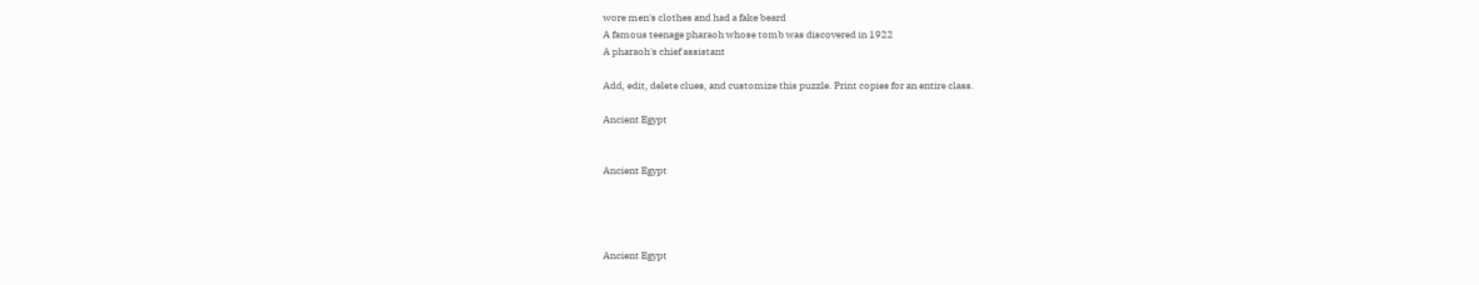wore men's clothes and had a fake beard
A famous teenage pharaoh whose tomb was discovered in 1922
A pharaoh's chief assistant

Add, edit, delete clues, and customize this puzzle. Print copies for an entire class.

Ancient Egypt


Ancient Egypt




Ancient Egypt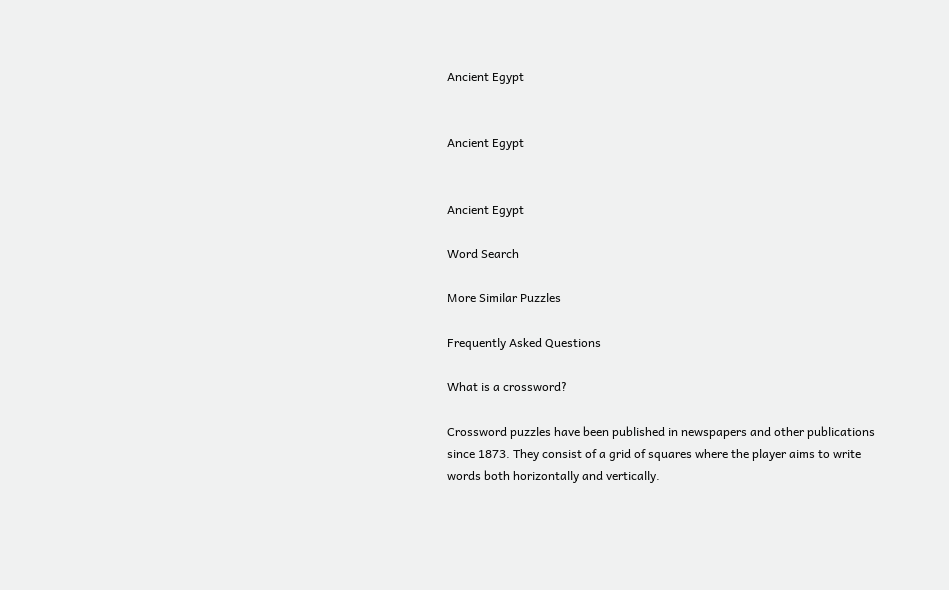Ancient Egypt


Ancient Egypt


Ancient Egypt

Word Search

More Similar Puzzles

Frequently Asked Questions

What is a crossword?

Crossword puzzles have been published in newspapers and other publications since 1873. They consist of a grid of squares where the player aims to write words both horizontally and vertically.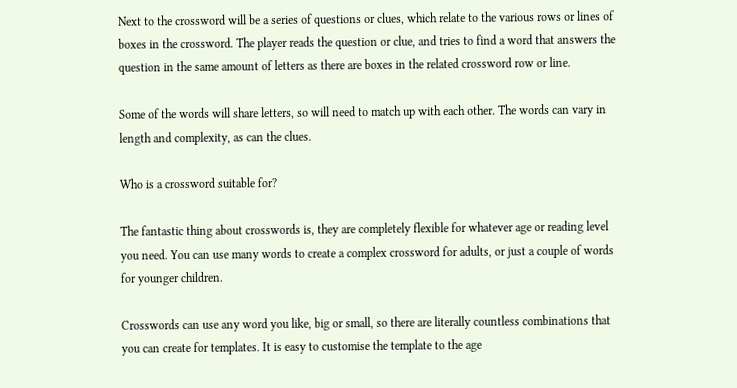Next to the crossword will be a series of questions or clues, which relate to the various rows or lines of boxes in the crossword. The player reads the question or clue, and tries to find a word that answers the question in the same amount of letters as there are boxes in the related crossword row or line.

Some of the words will share letters, so will need to match up with each other. The words can vary in length and complexity, as can the clues.

Who is a crossword suitable for?

The fantastic thing about crosswords is, they are completely flexible for whatever age or reading level you need. You can use many words to create a complex crossword for adults, or just a couple of words for younger children.

Crosswords can use any word you like, big or small, so there are literally countless combinations that you can create for templates. It is easy to customise the template to the age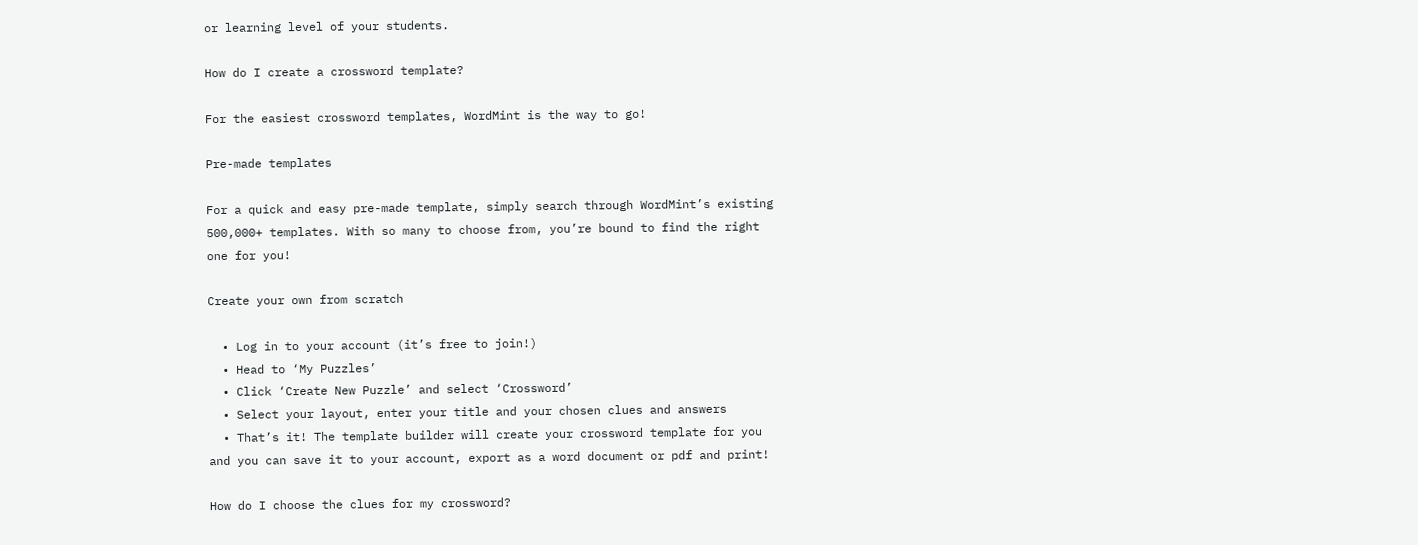or learning level of your students.

How do I create a crossword template?

For the easiest crossword templates, WordMint is the way to go!

Pre-made templates

For a quick and easy pre-made template, simply search through WordMint’s existing 500,000+ templates. With so many to choose from, you’re bound to find the right one for you!

Create your own from scratch

  • Log in to your account (it’s free to join!)
  • Head to ‘My Puzzles’
  • Click ‘Create New Puzzle’ and select ‘Crossword’
  • Select your layout, enter your title and your chosen clues and answers
  • That’s it! The template builder will create your crossword template for you and you can save it to your account, export as a word document or pdf and print!

How do I choose the clues for my crossword?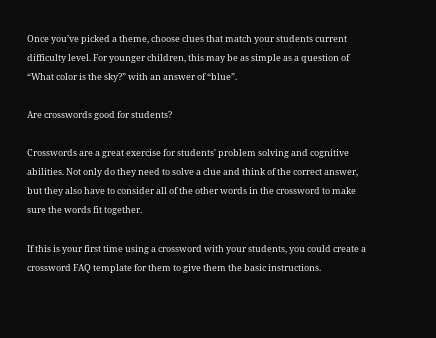Once you’ve picked a theme, choose clues that match your students current difficulty level. For younger children, this may be as simple as a question of “What color is the sky?” with an answer of “blue”.

Are crosswords good for students?

Crosswords are a great exercise for students' problem solving and cognitive abilities. Not only do they need to solve a clue and think of the correct answer, but they also have to consider all of the other words in the crossword to make sure the words fit together.

If this is your first time using a crossword with your students, you could create a crossword FAQ template for them to give them the basic instructions.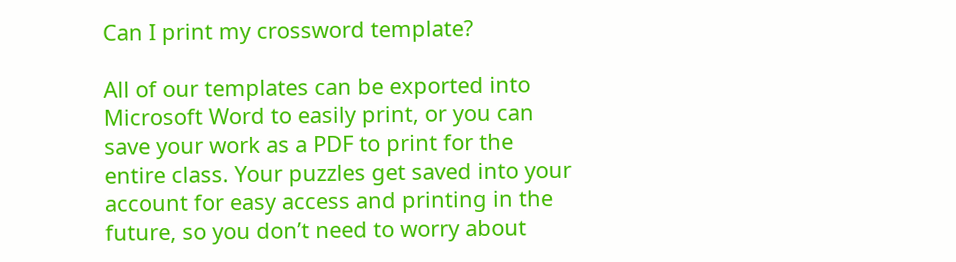Can I print my crossword template?

All of our templates can be exported into Microsoft Word to easily print, or you can save your work as a PDF to print for the entire class. Your puzzles get saved into your account for easy access and printing in the future, so you don’t need to worry about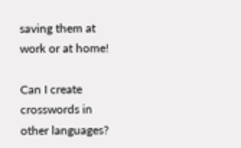saving them at work or at home!

Can I create crosswords in other languages?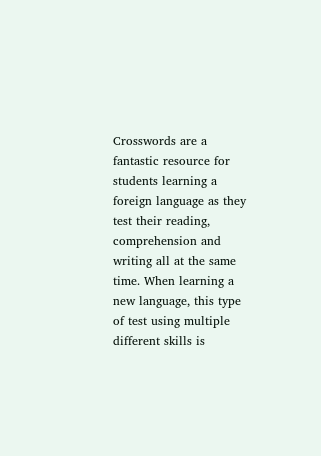Crosswords are a fantastic resource for students learning a foreign language as they test their reading, comprehension and writing all at the same time. When learning a new language, this type of test using multiple different skills is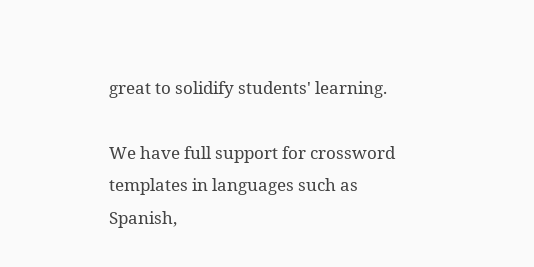great to solidify students' learning.

We have full support for crossword templates in languages such as Spanish,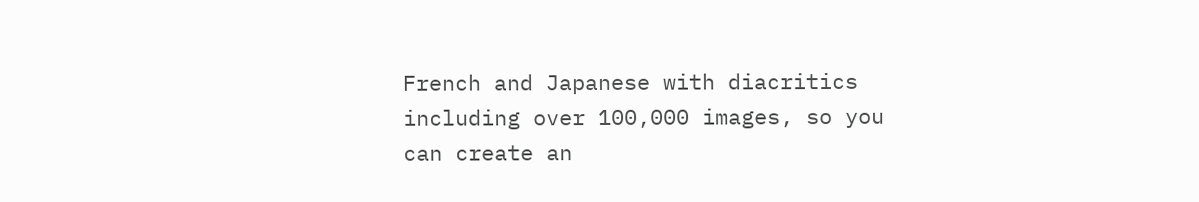French and Japanese with diacritics including over 100,000 images, so you can create an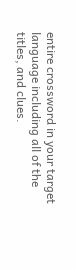entire crossword in your target language including all of the titles, and clues.